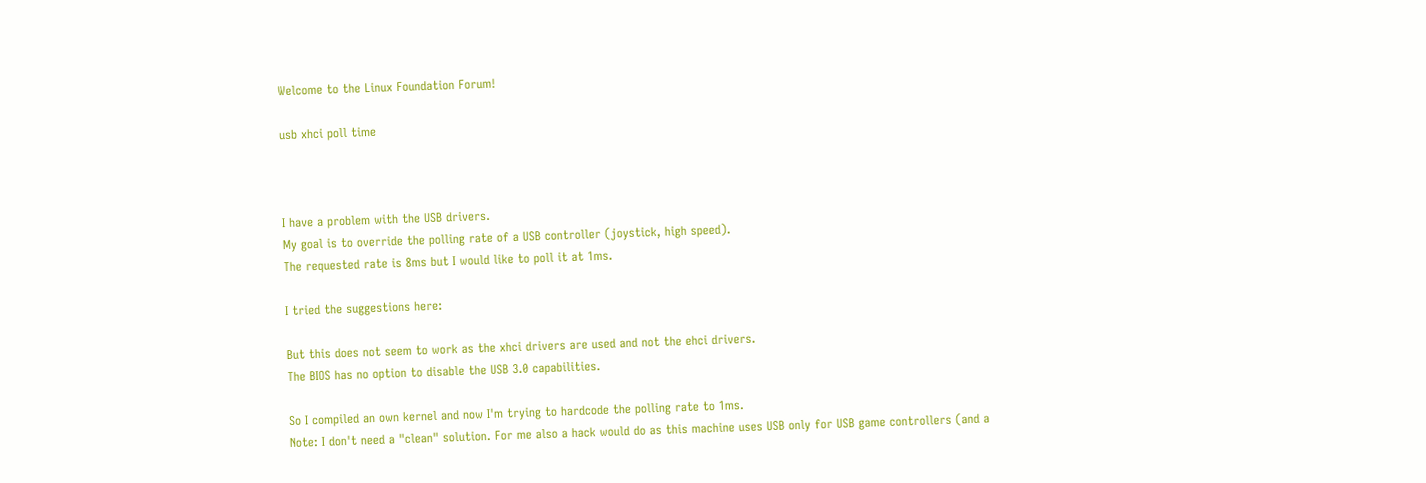Welcome to the Linux Foundation Forum!

usb xhci poll time



I have a problem with the USB drivers.
My goal is to override the polling rate of a USB controller (joystick, high speed).
The requested rate is 8ms but I would like to poll it at 1ms.

I tried the suggestions here:

But this does not seem to work as the xhci drivers are used and not the ehci drivers.
The BIOS has no option to disable the USB 3.0 capabilities.

So I compiled an own kernel and now I'm trying to hardcode the polling rate to 1ms.
Note: I don't need a "clean" solution. For me also a hack would do as this machine uses USB only for USB game controllers (and a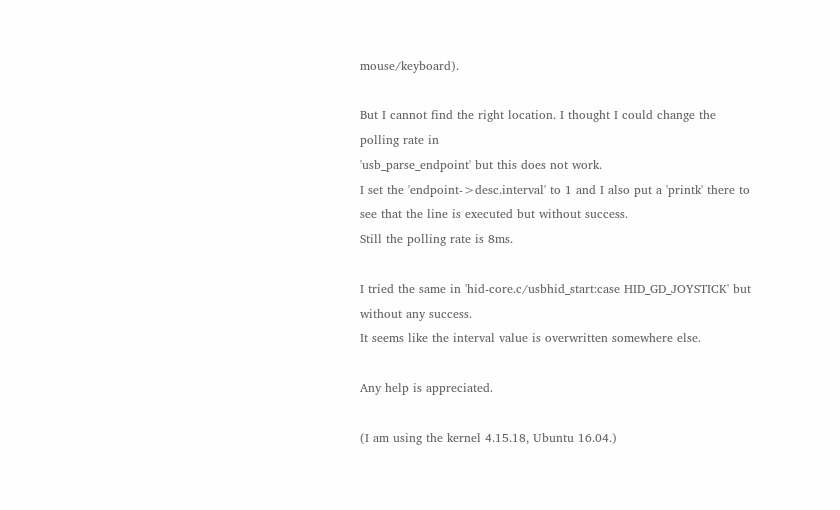mouse/keyboard).

But I cannot find the right location. I thought I could change the polling rate in
'usb_parse_endpoint' but this does not work.
I set the 'endpoint->desc.interval' to 1 and I also put a 'printk' there to see that the line is executed but without success.
Still the polling rate is 8ms.

I tried the same in 'hid-core.c/usbhid_start:case HID_GD_JOYSTICK' but without any success.
It seems like the interval value is overwritten somewhere else.

Any help is appreciated.

(I am using the kernel 4.15.18, Ubuntu 16.04.)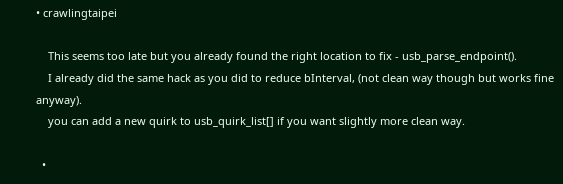• crawlingtaipei

    This seems too late but you already found the right location to fix - usb_parse_endpoint().
    I already did the same hack as you did to reduce bInterval, (not clean way though but works fine anyway).
    you can add a new quirk to usb_quirk_list[] if you want slightly more clean way.

  •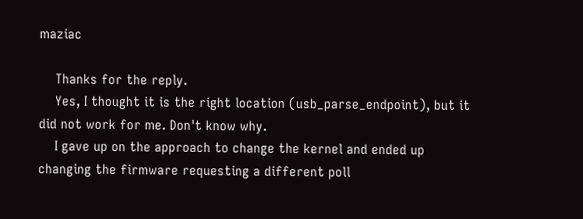maziac

    Thanks for the reply.
    Yes, I thought it is the right location (usb_parse_endpoint), but it did not work for me. Don't know why.
    I gave up on the approach to change the kernel and ended up changing the firmware requesting a different poll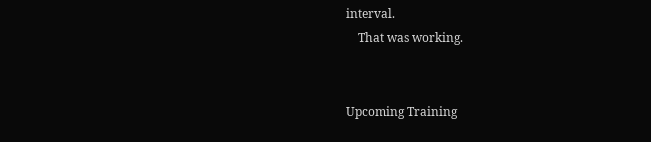interval.
    That was working.


Upcoming Training